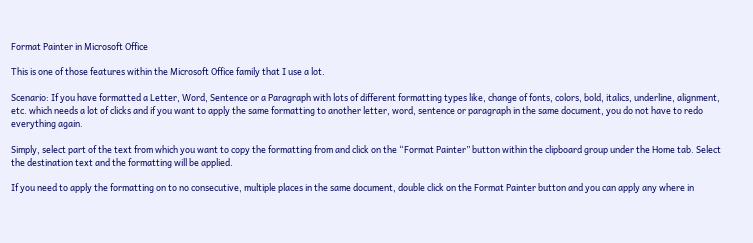Format Painter in Microsoft Office

This is one of those features within the Microsoft Office family that I use a lot.

Scenario: If you have formatted a Letter, Word, Sentence or a Paragraph with lots of different formatting types like, change of fonts, colors, bold, italics, underline, alignment, etc. which needs a lot of clicks and if you want to apply the same formatting to another letter, word, sentence or paragraph in the same document, you do not have to redo everything again.

Simply, select part of the text from which you want to copy the formatting from and click on the “Format Painter” button within the clipboard group under the Home tab. Select the destination text and the formatting will be applied.

If you need to apply the formatting on to no consecutive, multiple places in the same document, double click on the Format Painter button and you can apply any where in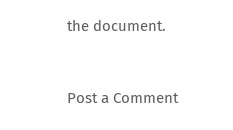the document.


Post a Comment